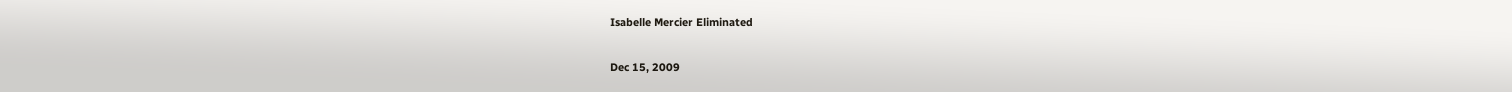Isabelle Mercier Eliminated

Dec 15, 2009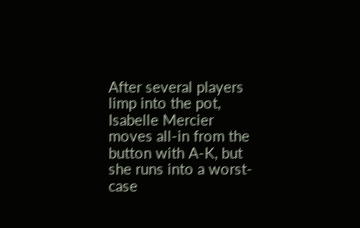After several players limp into the pot, Isabelle Mercier moves all-in from the button with A-K, but she runs into a worst-case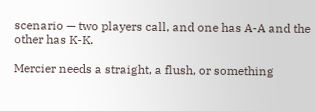scenario — two players call, and one has A-A and the other has K-K.

Mercier needs a straight, a flush, or something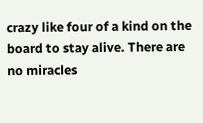crazy like four of a kind on the board to stay alive. There are no miracles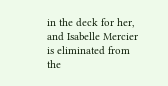in the deck for her, and Isabelle Mercier is eliminated from the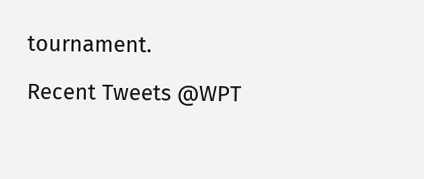tournament.

Recent Tweets @WPT